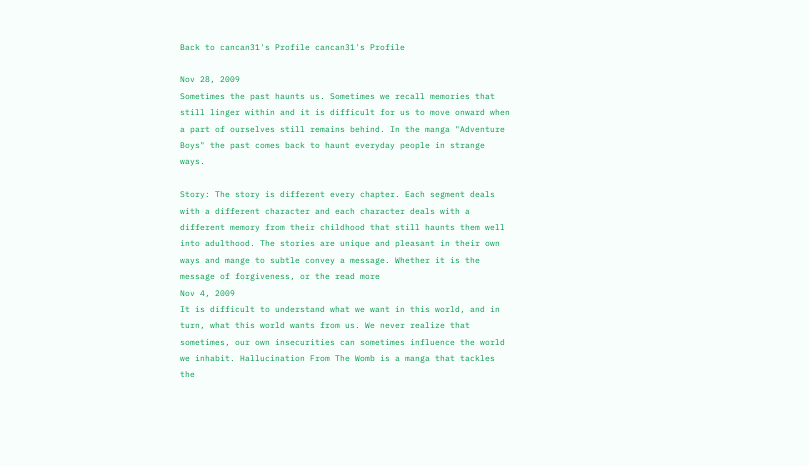Back to cancan31's Profile cancan31's Profile

Nov 28, 2009
Sometimes the past haunts us. Sometimes we recall memories that still linger within and it is difficult for us to move onward when a part of ourselves still remains behind. In the manga "Adventure Boys" the past comes back to haunt everyday people in strange ways.

Story: The story is different every chapter. Each segment deals with a different character and each character deals with a different memory from their childhood that still haunts them well into adulthood. The stories are unique and pleasant in their own ways and mange to subtle convey a message. Whether it is the message of forgiveness, or the read more
Nov 4, 2009
It is difficult to understand what we want in this world, and in turn, what this world wants from us. We never realize that sometimes, our own insecurities can sometimes influence the world we inhabit. Hallucination From The Womb is a manga that tackles the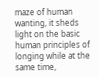maze of human wanting, it sheds light on the basic human principles of longing while at the same time,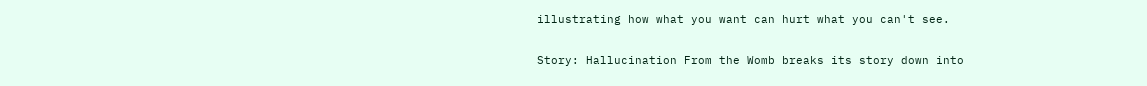illustrating how what you want can hurt what you can't see.

Story: Hallucination From the Womb breaks its story down into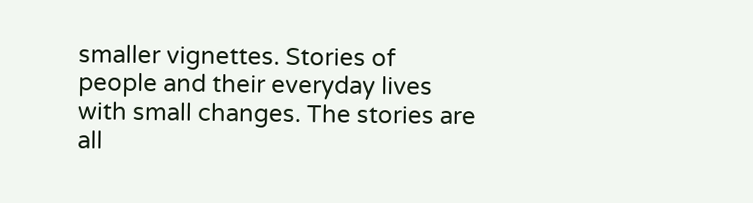smaller vignettes. Stories of people and their everyday lives with small changes. The stories are all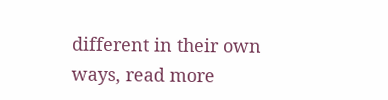different in their own ways, read more